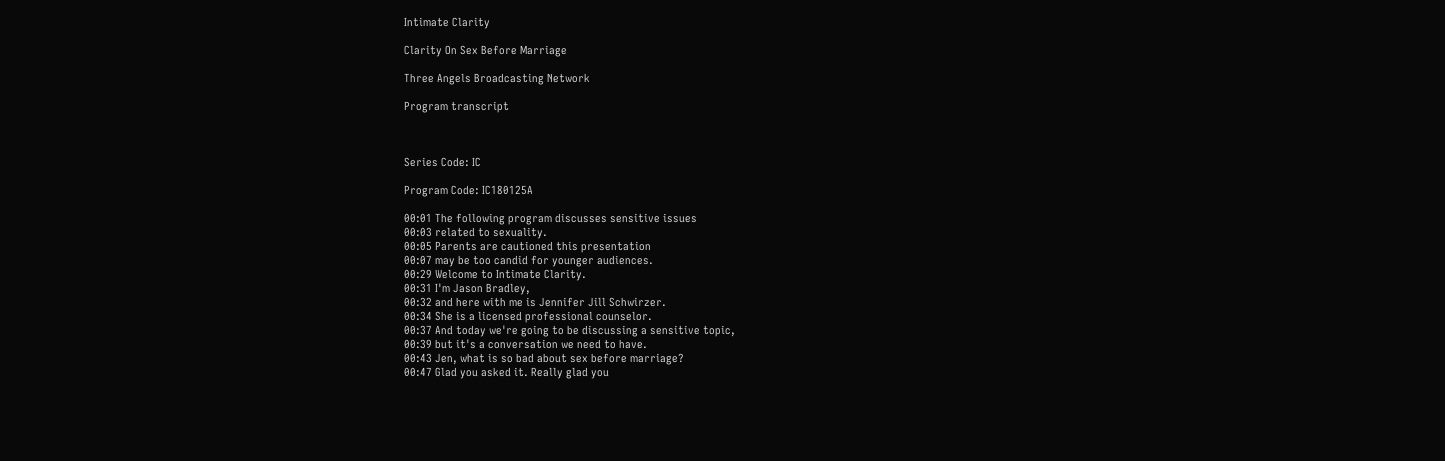Intimate Clarity

Clarity On Sex Before Marriage

Three Angels Broadcasting Network

Program transcript



Series Code: IC

Program Code: IC180125A

00:01 The following program discusses sensitive issues
00:03 related to sexuality.
00:05 Parents are cautioned this presentation
00:07 may be too candid for younger audiences.
00:29 Welcome to Intimate Clarity.
00:31 I'm Jason Bradley,
00:32 and here with me is Jennifer Jill Schwirzer.
00:34 She is a licensed professional counselor.
00:37 And today we're going to be discussing a sensitive topic,
00:39 but it's a conversation we need to have.
00:43 Jen, what is so bad about sex before marriage?
00:47 Glad you asked it. Really glad you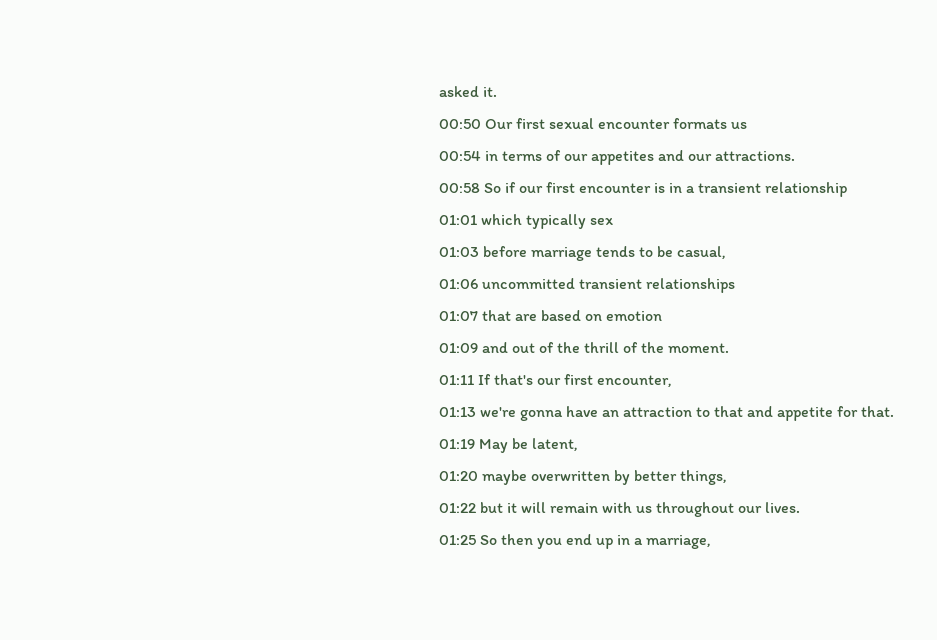asked it.
00:50 Our first sexual encounter formats us
00:54 in terms of our appetites and our attractions.
00:58 So if our first encounter is in a transient relationship
01:01 which typically sex
01:03 before marriage tends to be casual,
01:06 uncommitted transient relationships
01:07 that are based on emotion
01:09 and out of the thrill of the moment.
01:11 If that's our first encounter,
01:13 we're gonna have an attraction to that and appetite for that.
01:19 May be latent,
01:20 maybe overwritten by better things,
01:22 but it will remain with us throughout our lives.
01:25 So then you end up in a marriage,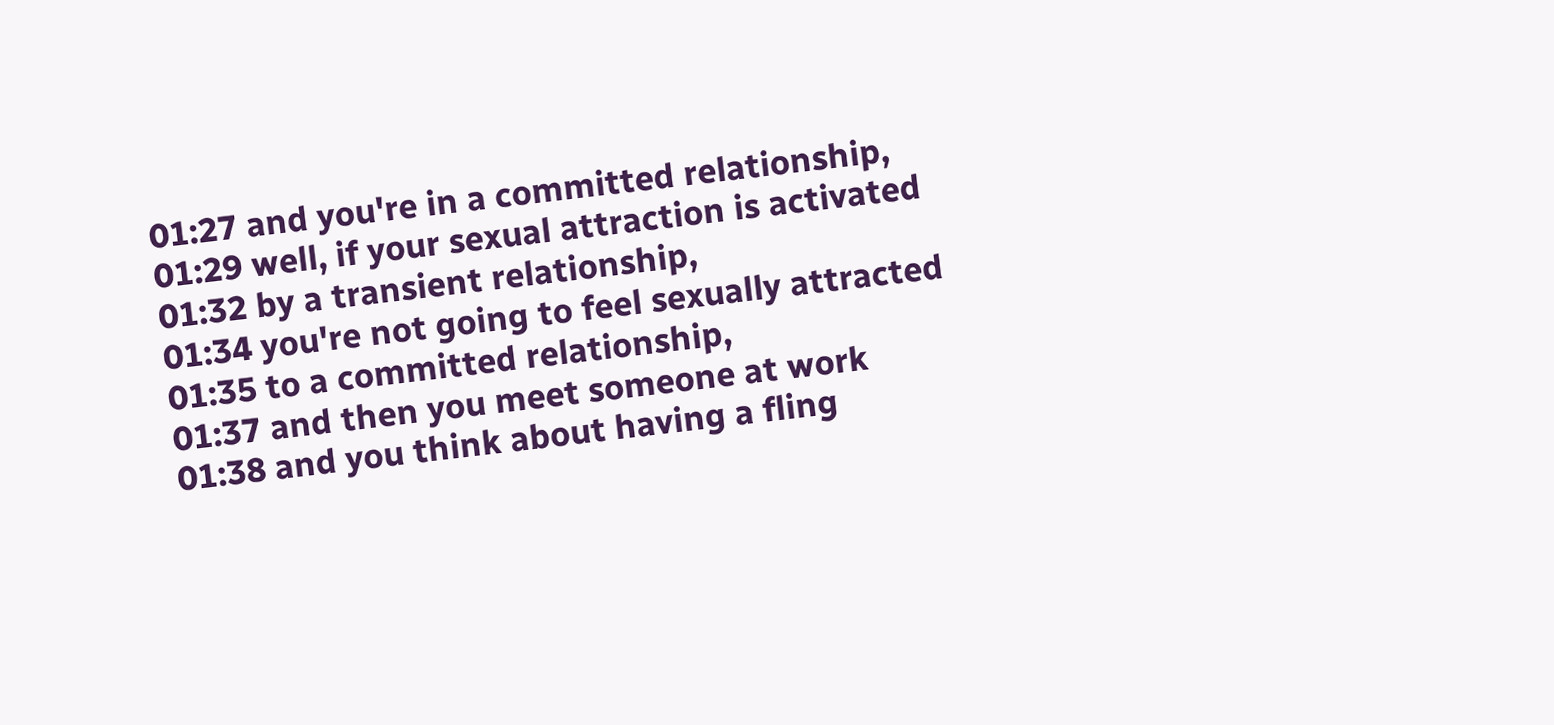01:27 and you're in a committed relationship,
01:29 well, if your sexual attraction is activated
01:32 by a transient relationship,
01:34 you're not going to feel sexually attracted
01:35 to a committed relationship,
01:37 and then you meet someone at work
01:38 and you think about having a fling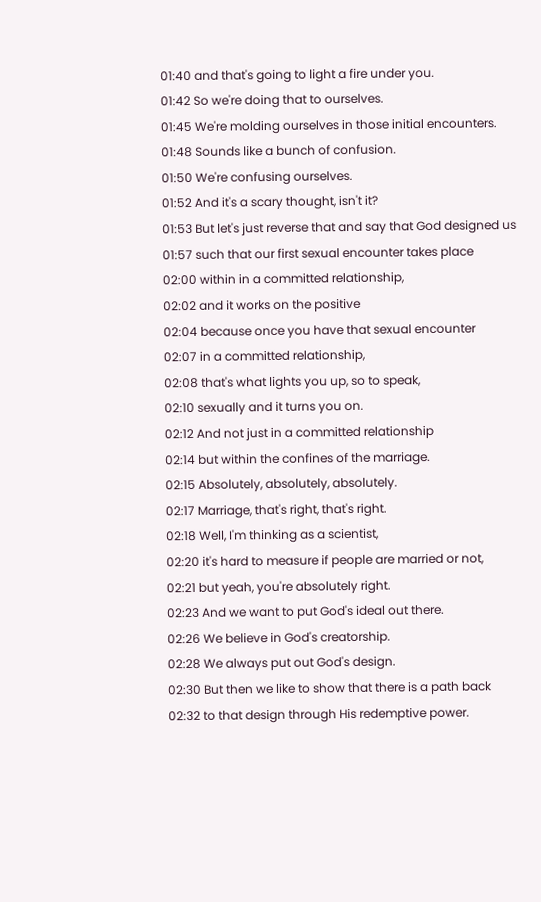01:40 and that's going to light a fire under you.
01:42 So we're doing that to ourselves.
01:45 We're molding ourselves in those initial encounters.
01:48 Sounds like a bunch of confusion.
01:50 We're confusing ourselves.
01:52 And it's a scary thought, isn't it?
01:53 But let's just reverse that and say that God designed us
01:57 such that our first sexual encounter takes place
02:00 within in a committed relationship,
02:02 and it works on the positive
02:04 because once you have that sexual encounter
02:07 in a committed relationship,
02:08 that's what lights you up, so to speak,
02:10 sexually and it turns you on.
02:12 And not just in a committed relationship
02:14 but within the confines of the marriage.
02:15 Absolutely, absolutely, absolutely.
02:17 Marriage, that's right, that's right.
02:18 Well, I'm thinking as a scientist,
02:20 it's hard to measure if people are married or not,
02:21 but yeah, you're absolutely right.
02:23 And we want to put God's ideal out there.
02:26 We believe in God's creatorship.
02:28 We always put out God's design.
02:30 But then we like to show that there is a path back
02:32 to that design through His redemptive power.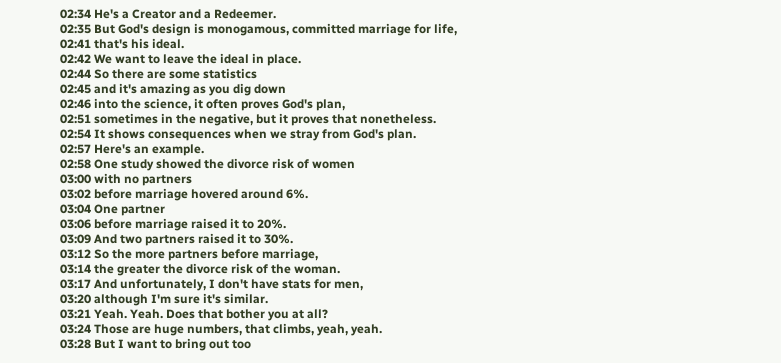02:34 He's a Creator and a Redeemer.
02:35 But God's design is monogamous, committed marriage for life,
02:41 that's his ideal.
02:42 We want to leave the ideal in place.
02:44 So there are some statistics
02:45 and it's amazing as you dig down
02:46 into the science, it often proves God's plan,
02:51 sometimes in the negative, but it proves that nonetheless.
02:54 It shows consequences when we stray from God's plan.
02:57 Here's an example.
02:58 One study showed the divorce risk of women
03:00 with no partners
03:02 before marriage hovered around 6%.
03:04 One partner
03:06 before marriage raised it to 20%.
03:09 And two partners raised it to 30%.
03:12 So the more partners before marriage,
03:14 the greater the divorce risk of the woman.
03:17 And unfortunately, I don't have stats for men,
03:20 although I'm sure it's similar.
03:21 Yeah. Yeah. Does that bother you at all?
03:24 Those are huge numbers, that climbs, yeah, yeah.
03:28 But I want to bring out too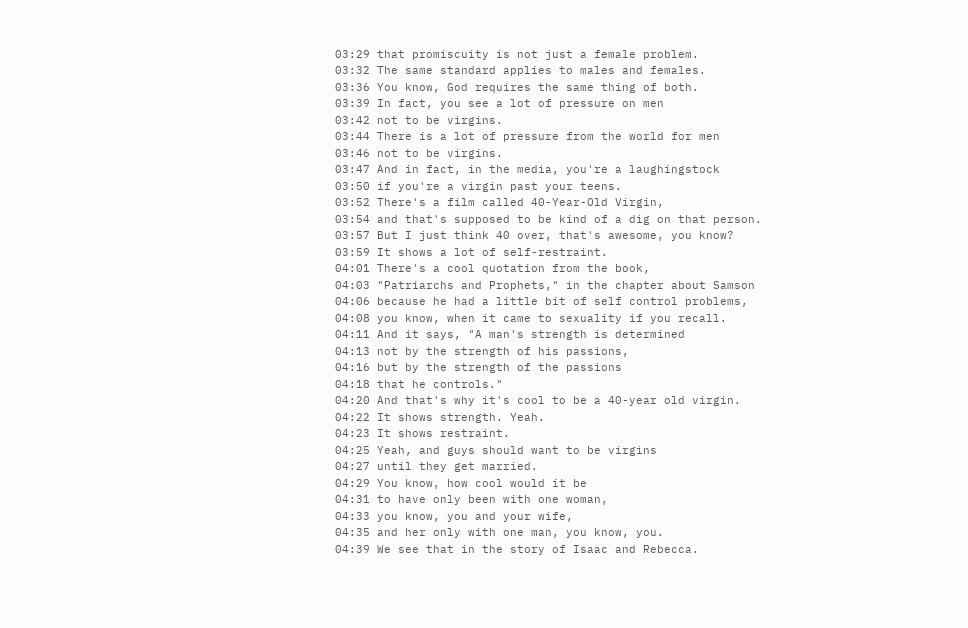03:29 that promiscuity is not just a female problem.
03:32 The same standard applies to males and females.
03:36 You know, God requires the same thing of both.
03:39 In fact, you see a lot of pressure on men
03:42 not to be virgins.
03:44 There is a lot of pressure from the world for men
03:46 not to be virgins.
03:47 And in fact, in the media, you're a laughingstock
03:50 if you're a virgin past your teens.
03:52 There's a film called 40-Year-Old Virgin,
03:54 and that's supposed to be kind of a dig on that person.
03:57 But I just think 40 over, that's awesome, you know?
03:59 It shows a lot of self-restraint.
04:01 There's a cool quotation from the book,
04:03 "Patriarchs and Prophets," in the chapter about Samson
04:06 because he had a little bit of self control problems,
04:08 you know, when it came to sexuality if you recall.
04:11 And it says, "A man's strength is determined
04:13 not by the strength of his passions,
04:16 but by the strength of the passions
04:18 that he controls."
04:20 And that's why it's cool to be a 40-year old virgin.
04:22 It shows strength. Yeah.
04:23 It shows restraint.
04:25 Yeah, and guys should want to be virgins
04:27 until they get married.
04:29 You know, how cool would it be
04:31 to have only been with one woman,
04:33 you know, you and your wife,
04:35 and her only with one man, you know, you.
04:39 We see that in the story of Isaac and Rebecca.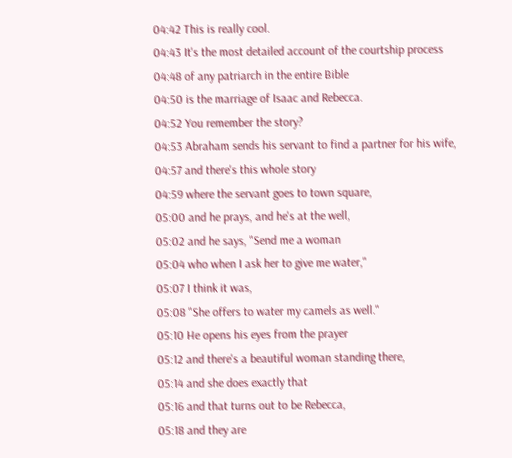04:42 This is really cool.
04:43 It's the most detailed account of the courtship process
04:48 of any patriarch in the entire Bible
04:50 is the marriage of Isaac and Rebecca.
04:52 You remember the story?
04:53 Abraham sends his servant to find a partner for his wife,
04:57 and there's this whole story
04:59 where the servant goes to town square,
05:00 and he prays, and he's at the well,
05:02 and he says, "Send me a woman
05:04 who when I ask her to give me water,"
05:07 I think it was,
05:08 "She offers to water my camels as well."
05:10 He opens his eyes from the prayer
05:12 and there's a beautiful woman standing there,
05:14 and she does exactly that
05:16 and that turns out to be Rebecca,
05:18 and they are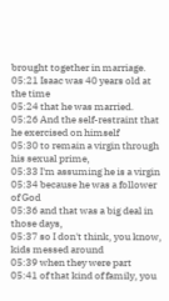brought together in marriage.
05:21 Isaac was 40 years old at the time
05:24 that he was married.
05:26 And the self-restraint that he exercised on himself
05:30 to remain a virgin through his sexual prime,
05:33 I'm assuming he is a virgin
05:34 because he was a follower of God
05:36 and that was a big deal in those days,
05:37 so I don't think, you know, kids messed around
05:39 when they were part
05:41 of that kind of family, you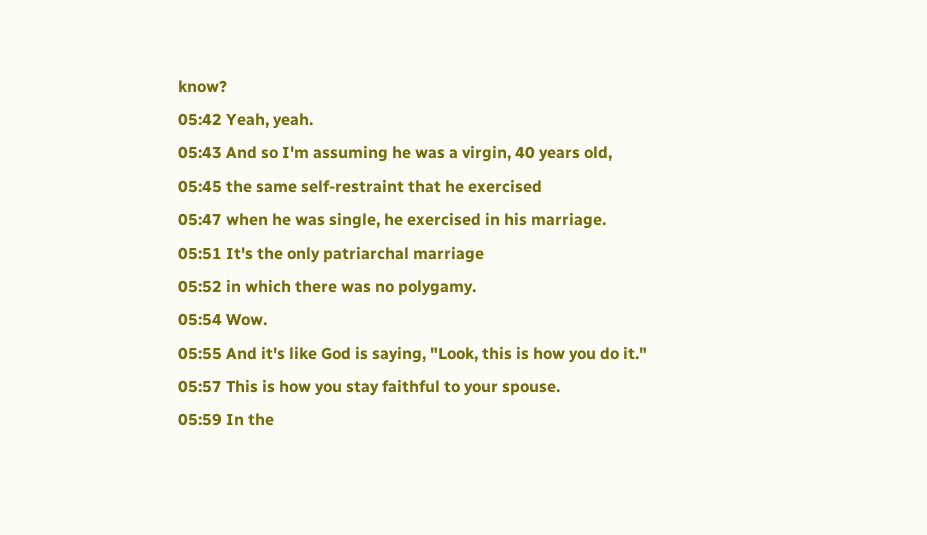know?
05:42 Yeah, yeah.
05:43 And so I'm assuming he was a virgin, 40 years old,
05:45 the same self-restraint that he exercised
05:47 when he was single, he exercised in his marriage.
05:51 It's the only patriarchal marriage
05:52 in which there was no polygamy.
05:54 Wow.
05:55 And it's like God is saying, "Look, this is how you do it."
05:57 This is how you stay faithful to your spouse.
05:59 In the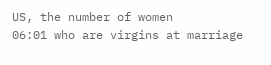US, the number of women
06:01 who are virgins at marriage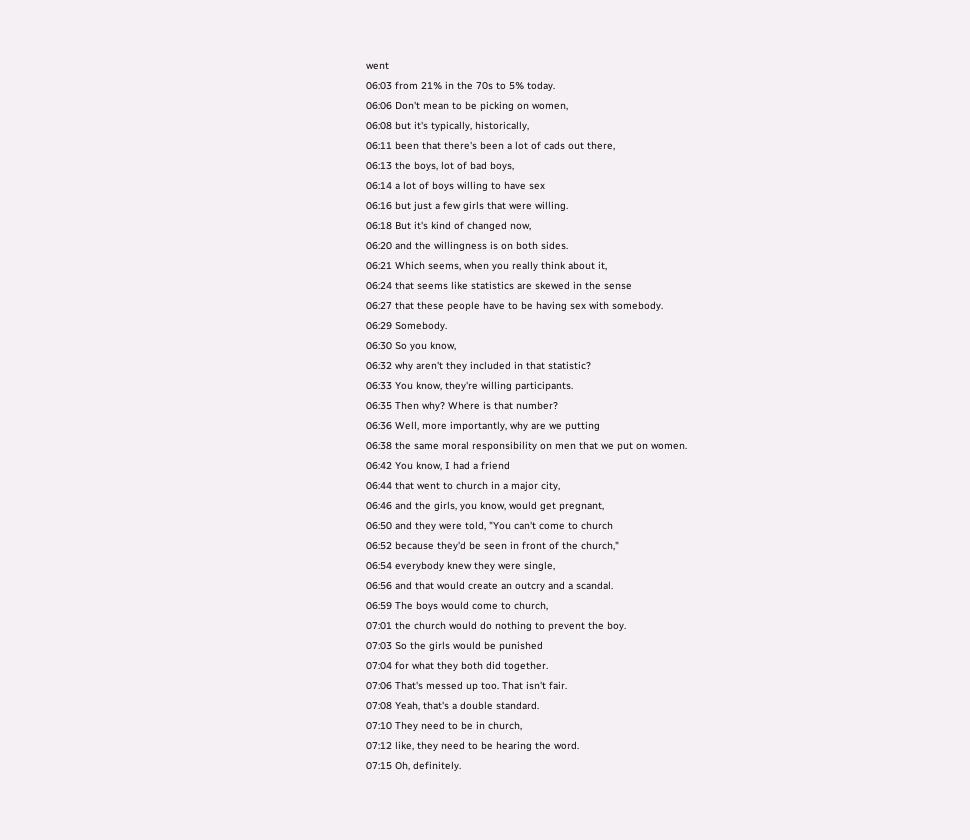went
06:03 from 21% in the 70s to 5% today.
06:06 Don't mean to be picking on women,
06:08 but it's typically, historically,
06:11 been that there's been a lot of cads out there,
06:13 the boys, lot of bad boys,
06:14 a lot of boys willing to have sex
06:16 but just a few girls that were willing.
06:18 But it's kind of changed now,
06:20 and the willingness is on both sides.
06:21 Which seems, when you really think about it,
06:24 that seems like statistics are skewed in the sense
06:27 that these people have to be having sex with somebody.
06:29 Somebody.
06:30 So you know,
06:32 why aren't they included in that statistic?
06:33 You know, they're willing participants.
06:35 Then why? Where is that number?
06:36 Well, more importantly, why are we putting
06:38 the same moral responsibility on men that we put on women.
06:42 You know, I had a friend
06:44 that went to church in a major city,
06:46 and the girls, you know, would get pregnant,
06:50 and they were told, "You can't come to church
06:52 because they'd be seen in front of the church,"
06:54 everybody knew they were single,
06:56 and that would create an outcry and a scandal.
06:59 The boys would come to church,
07:01 the church would do nothing to prevent the boy.
07:03 So the girls would be punished
07:04 for what they both did together.
07:06 That's messed up too. That isn't fair.
07:08 Yeah, that's a double standard.
07:10 They need to be in church,
07:12 like, they need to be hearing the word.
07:15 Oh, definitely.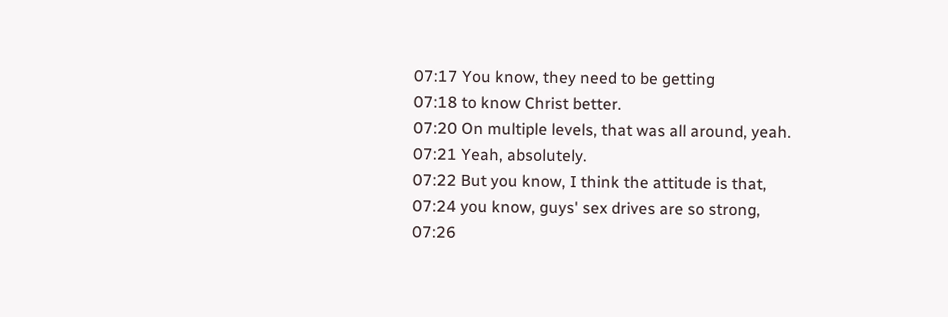07:17 You know, they need to be getting
07:18 to know Christ better.
07:20 On multiple levels, that was all around, yeah.
07:21 Yeah, absolutely.
07:22 But you know, I think the attitude is that,
07:24 you know, guys' sex drives are so strong,
07:26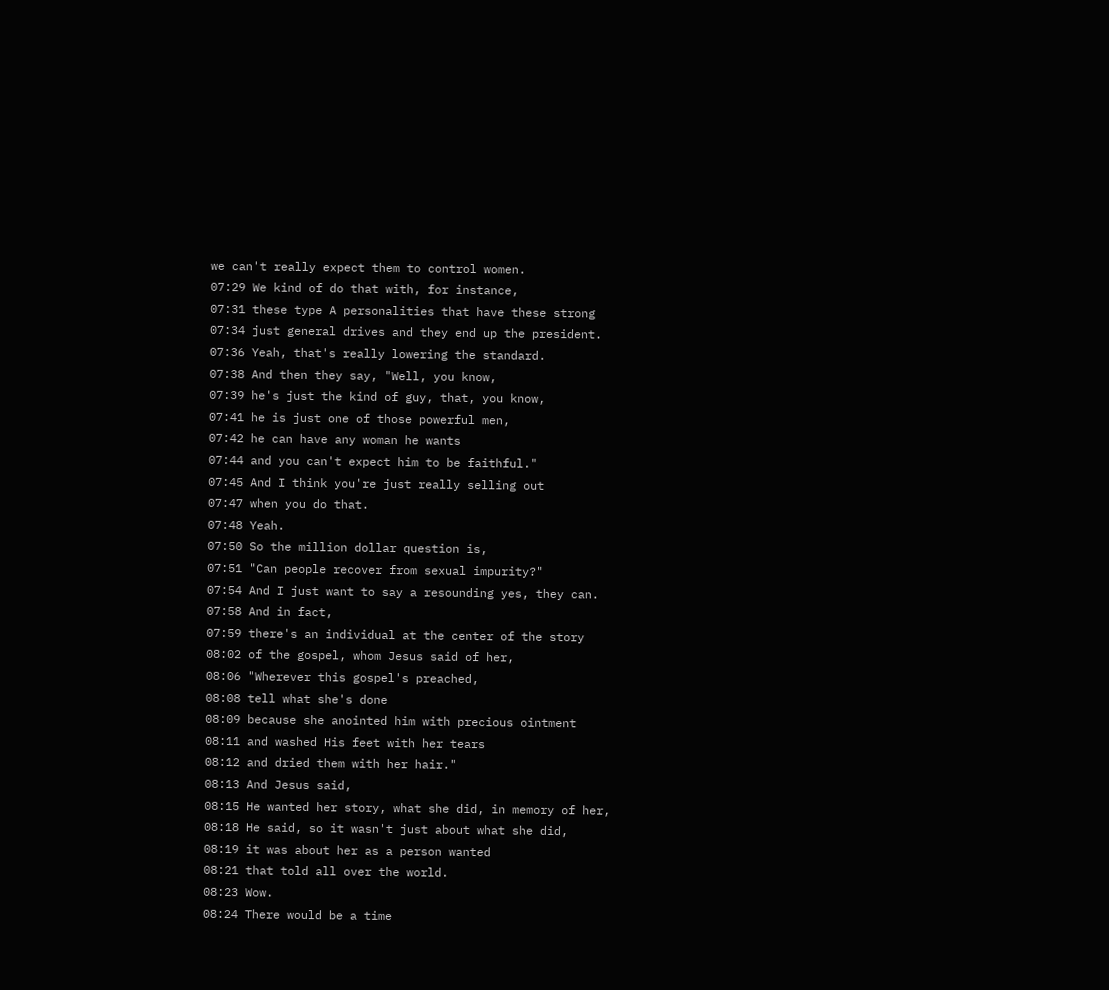we can't really expect them to control women.
07:29 We kind of do that with, for instance,
07:31 these type A personalities that have these strong
07:34 just general drives and they end up the president.
07:36 Yeah, that's really lowering the standard.
07:38 And then they say, "Well, you know,
07:39 he's just the kind of guy, that, you know,
07:41 he is just one of those powerful men,
07:42 he can have any woman he wants
07:44 and you can't expect him to be faithful."
07:45 And I think you're just really selling out
07:47 when you do that.
07:48 Yeah.
07:50 So the million dollar question is,
07:51 "Can people recover from sexual impurity?"
07:54 And I just want to say a resounding yes, they can.
07:58 And in fact,
07:59 there's an individual at the center of the story
08:02 of the gospel, whom Jesus said of her,
08:06 "Wherever this gospel's preached,
08:08 tell what she's done
08:09 because she anointed him with precious ointment
08:11 and washed His feet with her tears
08:12 and dried them with her hair."
08:13 And Jesus said,
08:15 He wanted her story, what she did, in memory of her,
08:18 He said, so it wasn't just about what she did,
08:19 it was about her as a person wanted
08:21 that told all over the world.
08:23 Wow.
08:24 There would be a time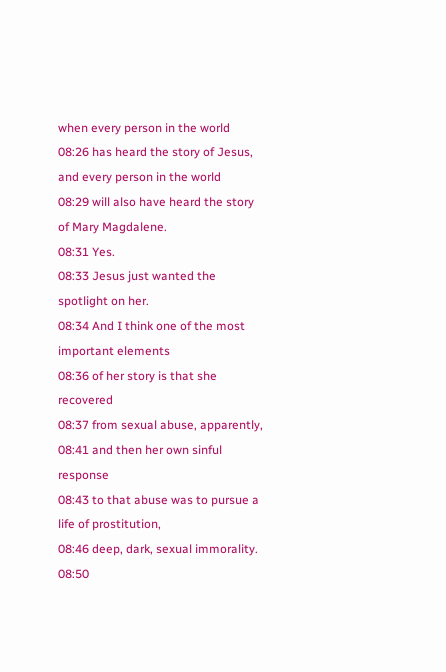when every person in the world
08:26 has heard the story of Jesus, and every person in the world
08:29 will also have heard the story of Mary Magdalene.
08:31 Yes.
08:33 Jesus just wanted the spotlight on her.
08:34 And I think one of the most important elements
08:36 of her story is that she recovered
08:37 from sexual abuse, apparently,
08:41 and then her own sinful response
08:43 to that abuse was to pursue a life of prostitution,
08:46 deep, dark, sexual immorality.
08:50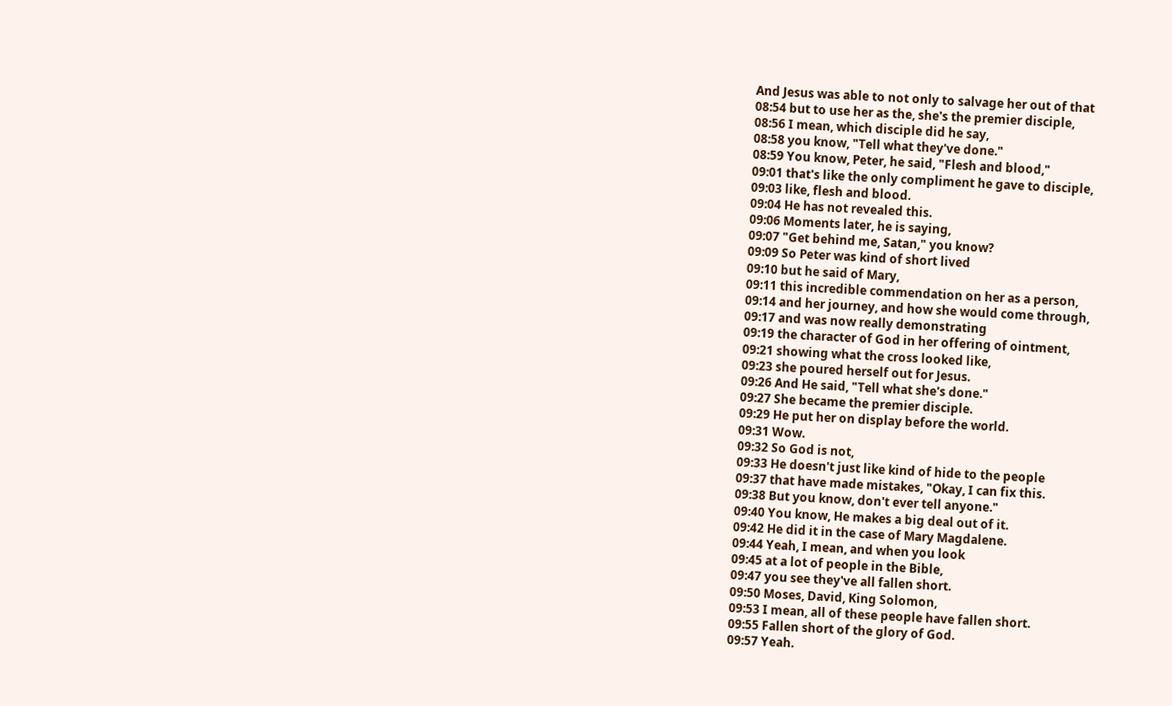And Jesus was able to not only to salvage her out of that
08:54 but to use her as the, she's the premier disciple,
08:56 I mean, which disciple did he say,
08:58 you know, "Tell what they've done."
08:59 You know, Peter, he said, "Flesh and blood,"
09:01 that's like the only compliment he gave to disciple,
09:03 like, flesh and blood.
09:04 He has not revealed this.
09:06 Moments later, he is saying,
09:07 "Get behind me, Satan," you know?
09:09 So Peter was kind of short lived
09:10 but he said of Mary,
09:11 this incredible commendation on her as a person,
09:14 and her journey, and how she would come through,
09:17 and was now really demonstrating
09:19 the character of God in her offering of ointment,
09:21 showing what the cross looked like,
09:23 she poured herself out for Jesus.
09:26 And He said, "Tell what she's done."
09:27 She became the premier disciple.
09:29 He put her on display before the world.
09:31 Wow.
09:32 So God is not,
09:33 He doesn't just like kind of hide to the people
09:37 that have made mistakes, "Okay, I can fix this.
09:38 But you know, don't ever tell anyone."
09:40 You know, He makes a big deal out of it.
09:42 He did it in the case of Mary Magdalene.
09:44 Yeah, I mean, and when you look
09:45 at a lot of people in the Bible,
09:47 you see they've all fallen short.
09:50 Moses, David, King Solomon,
09:53 I mean, all of these people have fallen short.
09:55 Fallen short of the glory of God.
09:57 Yeah.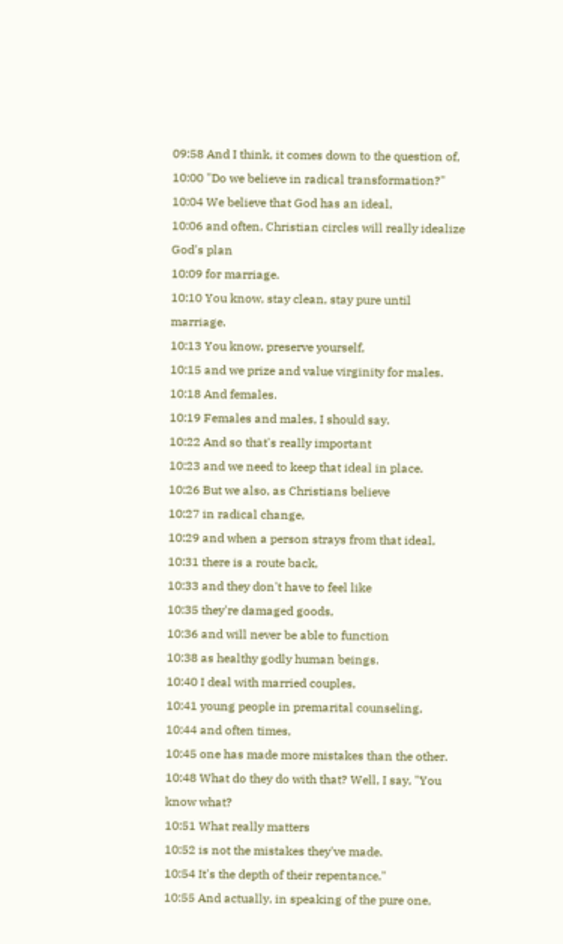09:58 And I think, it comes down to the question of,
10:00 "Do we believe in radical transformation?"
10:04 We believe that God has an ideal,
10:06 and often, Christian circles will really idealize God's plan
10:09 for marriage.
10:10 You know, stay clean, stay pure until marriage.
10:13 You know, preserve yourself,
10:15 and we prize and value virginity for males.
10:18 And females.
10:19 Females and males, I should say.
10:22 And so that's really important
10:23 and we need to keep that ideal in place.
10:26 But we also, as Christians believe
10:27 in radical change,
10:29 and when a person strays from that ideal,
10:31 there is a route back,
10:33 and they don't have to feel like
10:35 they're damaged goods,
10:36 and will never be able to function
10:38 as healthy godly human beings.
10:40 I deal with married couples,
10:41 young people in premarital counseling,
10:44 and often times,
10:45 one has made more mistakes than the other.
10:48 What do they do with that? Well, I say, "You know what?
10:51 What really matters
10:52 is not the mistakes they've made.
10:54 It's the depth of their repentance."
10:55 And actually, in speaking of the pure one,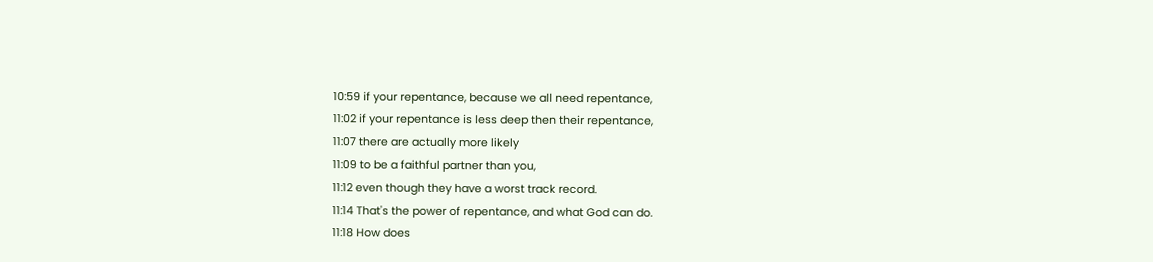10:59 if your repentance, because we all need repentance,
11:02 if your repentance is less deep then their repentance,
11:07 there are actually more likely
11:09 to be a faithful partner than you,
11:12 even though they have a worst track record.
11:14 That's the power of repentance, and what God can do.
11:18 How does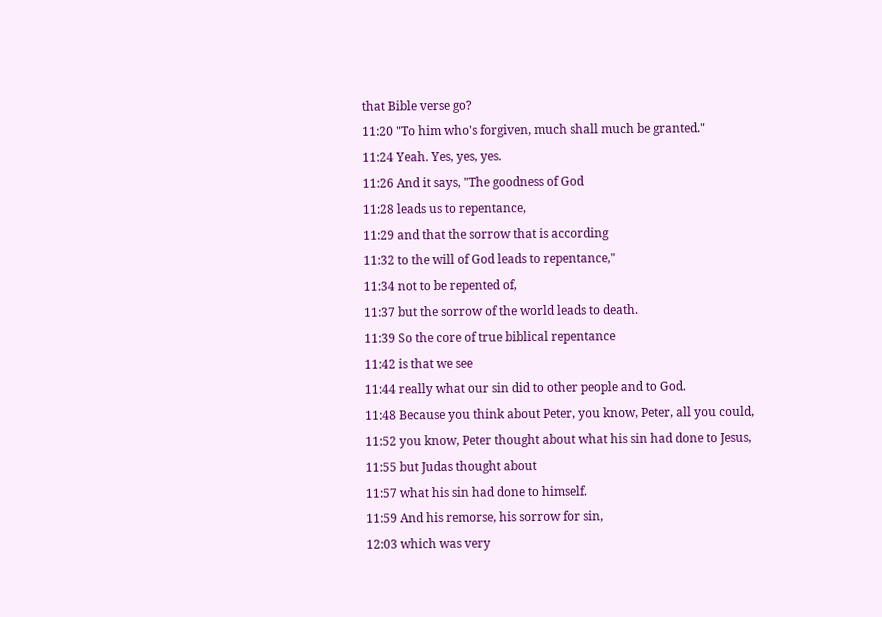that Bible verse go?
11:20 "To him who's forgiven, much shall much be granted."
11:24 Yeah. Yes, yes, yes.
11:26 And it says, "The goodness of God
11:28 leads us to repentance,
11:29 and that the sorrow that is according
11:32 to the will of God leads to repentance,"
11:34 not to be repented of,
11:37 but the sorrow of the world leads to death.
11:39 So the core of true biblical repentance
11:42 is that we see
11:44 really what our sin did to other people and to God.
11:48 Because you think about Peter, you know, Peter, all you could,
11:52 you know, Peter thought about what his sin had done to Jesus,
11:55 but Judas thought about
11:57 what his sin had done to himself.
11:59 And his remorse, his sorrow for sin,
12:03 which was very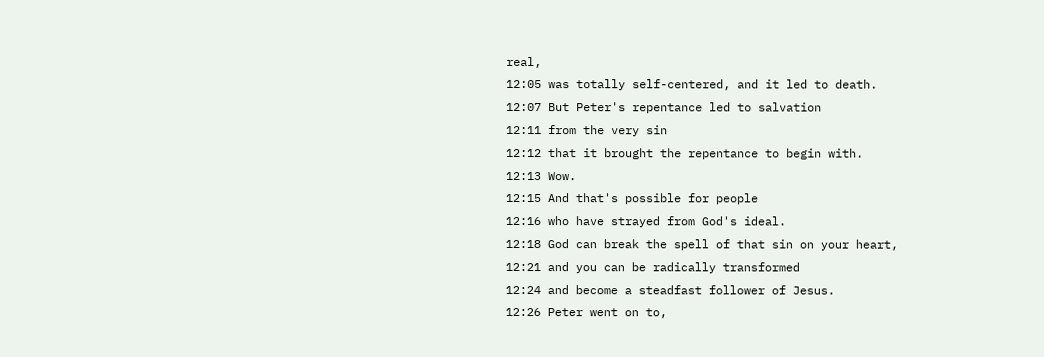real,
12:05 was totally self-centered, and it led to death.
12:07 But Peter's repentance led to salvation
12:11 from the very sin
12:12 that it brought the repentance to begin with.
12:13 Wow.
12:15 And that's possible for people
12:16 who have strayed from God's ideal.
12:18 God can break the spell of that sin on your heart,
12:21 and you can be radically transformed
12:24 and become a steadfast follower of Jesus.
12:26 Peter went on to,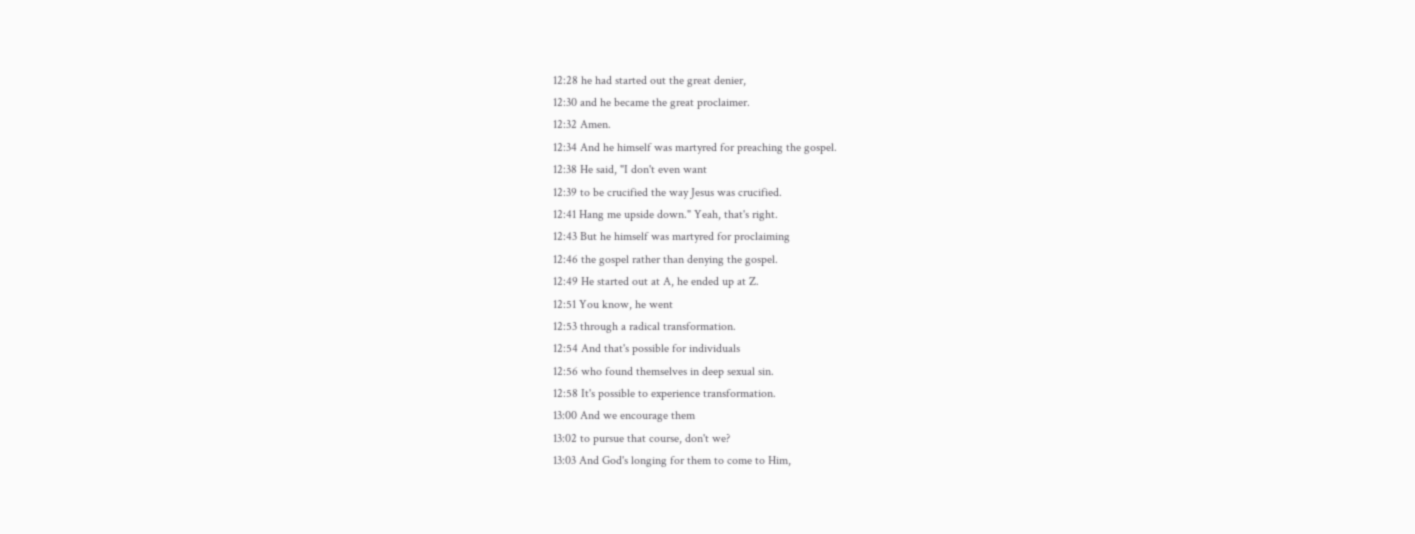12:28 he had started out the great denier,
12:30 and he became the great proclaimer.
12:32 Amen.
12:34 And he himself was martyred for preaching the gospel.
12:38 He said, "I don't even want
12:39 to be crucified the way Jesus was crucified.
12:41 Hang me upside down." Yeah, that's right.
12:43 But he himself was martyred for proclaiming
12:46 the gospel rather than denying the gospel.
12:49 He started out at A, he ended up at Z.
12:51 You know, he went
12:53 through a radical transformation.
12:54 And that's possible for individuals
12:56 who found themselves in deep sexual sin.
12:58 It's possible to experience transformation.
13:00 And we encourage them
13:02 to pursue that course, don't we?
13:03 And God's longing for them to come to Him,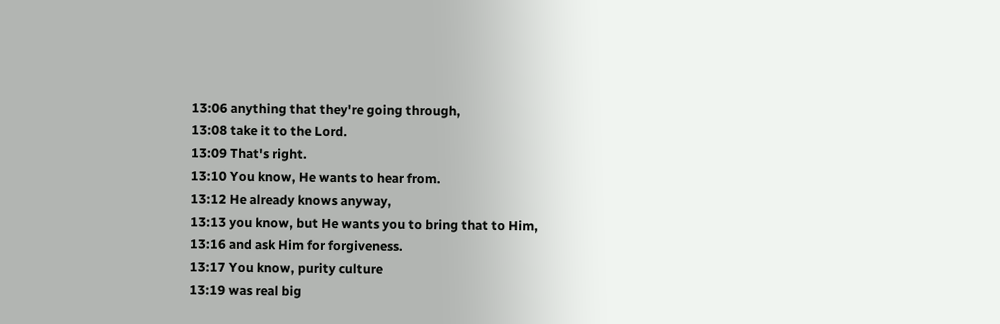13:06 anything that they're going through,
13:08 take it to the Lord.
13:09 That's right.
13:10 You know, He wants to hear from.
13:12 He already knows anyway,
13:13 you know, but He wants you to bring that to Him,
13:16 and ask Him for forgiveness.
13:17 You know, purity culture
13:19 was real big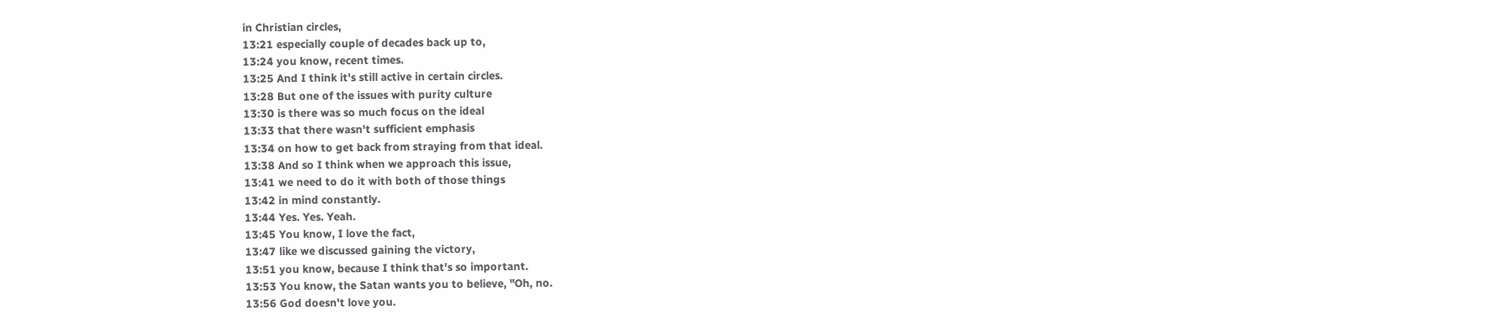in Christian circles,
13:21 especially couple of decades back up to,
13:24 you know, recent times.
13:25 And I think it's still active in certain circles.
13:28 But one of the issues with purity culture
13:30 is there was so much focus on the ideal
13:33 that there wasn't sufficient emphasis
13:34 on how to get back from straying from that ideal.
13:38 And so I think when we approach this issue,
13:41 we need to do it with both of those things
13:42 in mind constantly.
13:44 Yes. Yes. Yeah.
13:45 You know, I love the fact,
13:47 like we discussed gaining the victory,
13:51 you know, because I think that's so important.
13:53 You know, the Satan wants you to believe, "Oh, no.
13:56 God doesn't love you.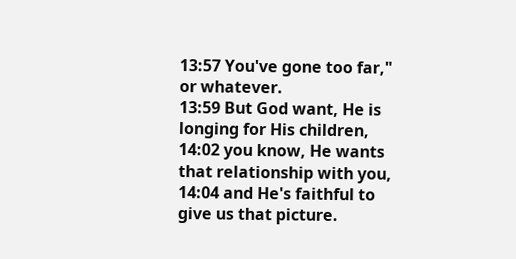13:57 You've gone too far," or whatever.
13:59 But God want, He is longing for His children,
14:02 you know, He wants that relationship with you,
14:04 and He's faithful to give us that picture.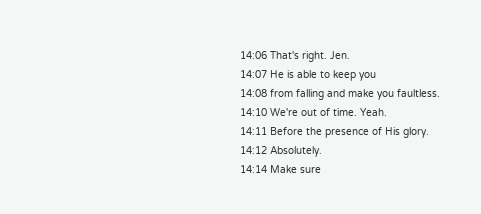14:06 That's right. Jen.
14:07 He is able to keep you
14:08 from falling and make you faultless.
14:10 We're out of time. Yeah.
14:11 Before the presence of His glory.
14:12 Absolutely.
14:14 Make sure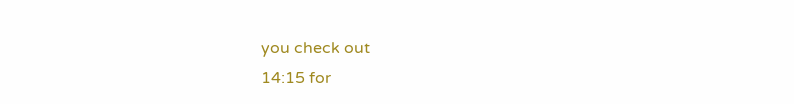you check out
14:15 for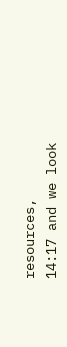resources,
14:17 and we look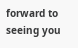forward to seeing you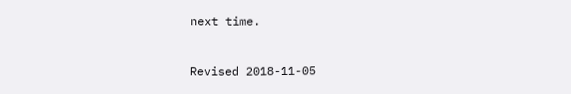next time.


Revised 2018-11-05